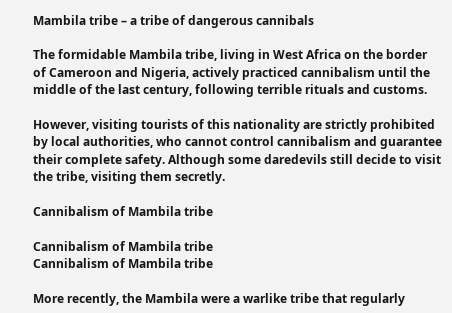Mambila tribe – a tribe of dangerous cannibals

The formidable Mambila tribe, living in West Africa on the border of Cameroon and Nigeria, actively practiced cannibalism until the middle of the last century, following terrible rituals and customs.

However, visiting tourists of this nationality are strictly prohibited by local authorities, who cannot control cannibalism and guarantee their complete safety. Although some daredevils still decide to visit the tribe, visiting them secretly.

Cannibalism of Mambila tribe

Cannibalism of Mambila tribe
Cannibalism of Mambila tribe

More recently, the Mambila were a warlike tribe that regularly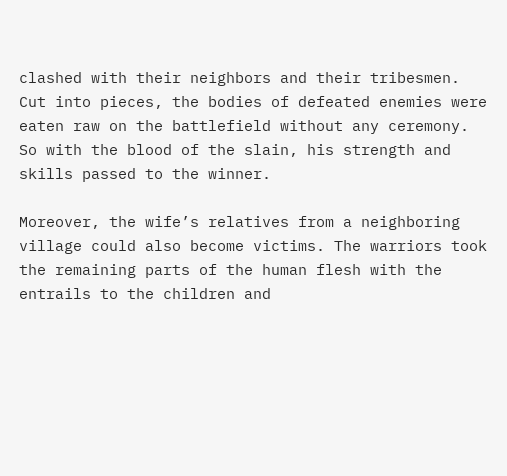clashed with their neighbors and their tribesmen. Cut into pieces, the bodies of defeated enemies were eaten raw on the battlefield without any ceremony. So with the blood of the slain, his strength and skills passed to the winner.

Moreover, the wife’s relatives from a neighboring village could also become victims. The warriors took the remaining parts of the human flesh with the entrails to the children and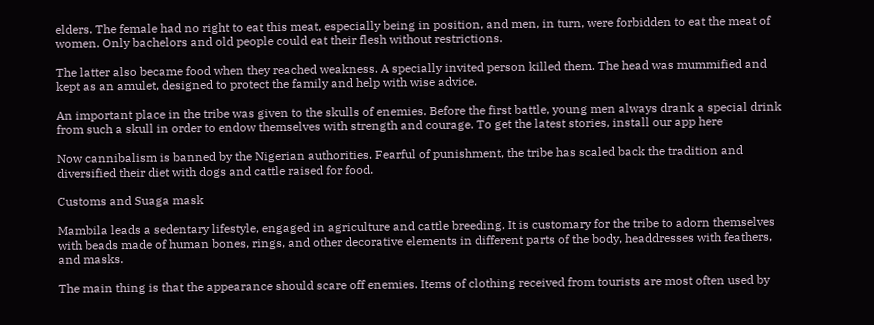elders. The female had no right to eat this meat, especially being in position, and men, in turn, were forbidden to eat the meat of women. Only bachelors and old people could eat their flesh without restrictions.

The latter also became food when they reached weakness. A specially invited person killed them. The head was mummified and kept as an amulet, designed to protect the family and help with wise advice.

An important place in the tribe was given to the skulls of enemies. Before the first battle, young men always drank a special drink from such a skull in order to endow themselves with strength and courage. To get the latest stories, install our app here

Now cannibalism is banned by the Nigerian authorities. Fearful of punishment, the tribe has scaled back the tradition and diversified their diet with dogs and cattle raised for food.

Customs and Suaga mask

Mambila leads a sedentary lifestyle, engaged in agriculture and cattle breeding. It is customary for the tribe to adorn themselves with beads made of human bones, rings, and other decorative elements in different parts of the body, headdresses with feathers, and masks.

The main thing is that the appearance should scare off enemies. Items of clothing received from tourists are most often used by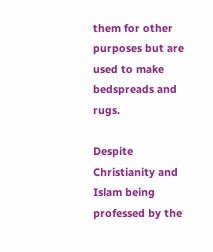them for other purposes but are used to make bedspreads and rugs.

Despite Christianity and Islam being professed by the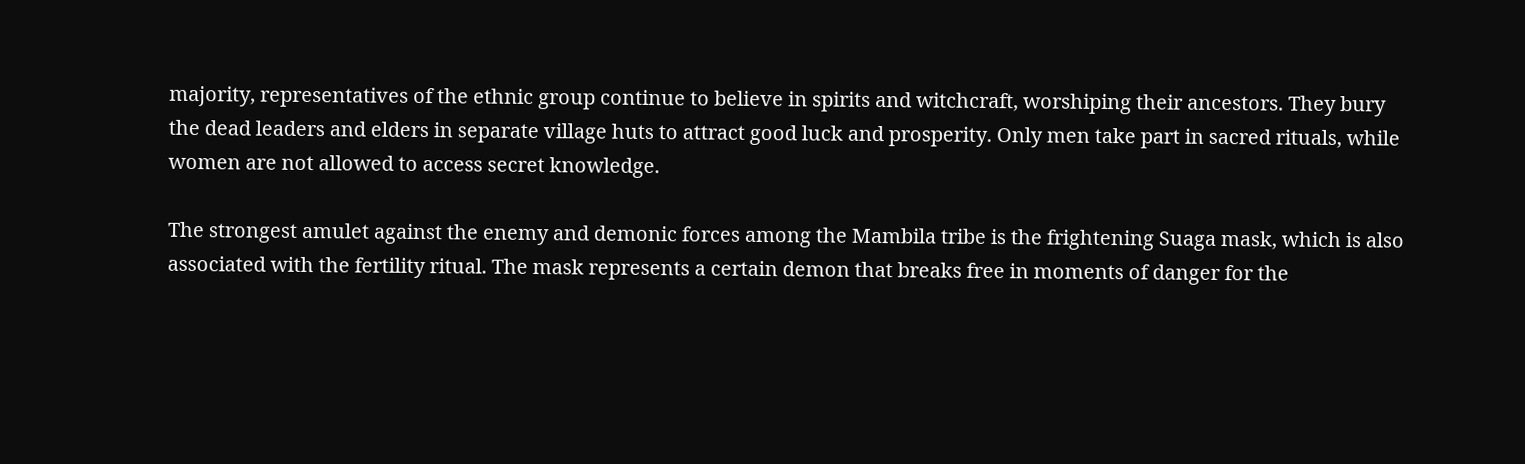majority, representatives of the ethnic group continue to believe in spirits and witchcraft, worshiping their ancestors. They bury the dead leaders and elders in separate village huts to attract good luck and prosperity. Only men take part in sacred rituals, while women are not allowed to access secret knowledge.

The strongest amulet against the enemy and demonic forces among the Mambila tribe is the frightening Suaga mask, which is also associated with the fertility ritual. The mask represents a certain demon that breaks free in moments of danger for the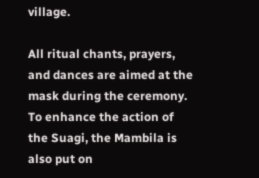village.

All ritual chants, prayers, and dances are aimed at the mask during the ceremony. To enhance the action of the Suagi, the Mambila is also put on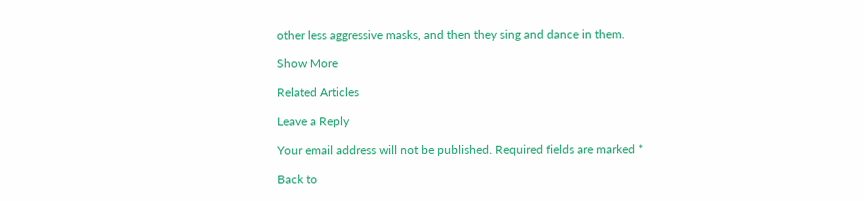other less aggressive masks, and then they sing and dance in them.

Show More

Related Articles

Leave a Reply

Your email address will not be published. Required fields are marked *

Back to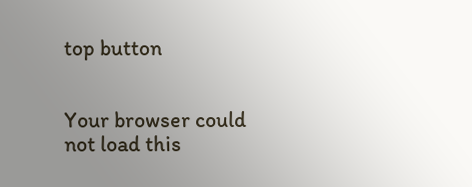top button


Your browser could not load this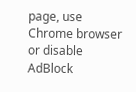page, use Chrome browser or disable AdBlock